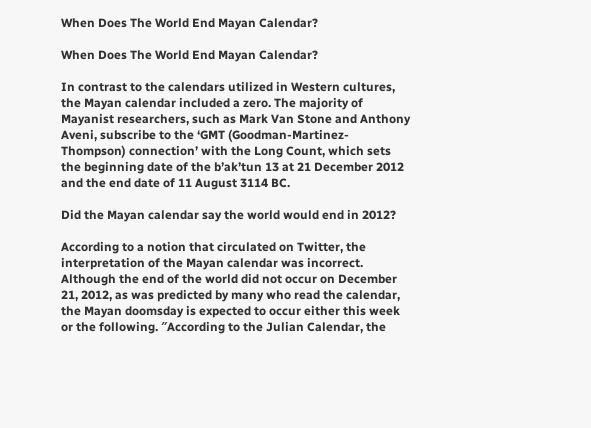When Does The World End Mayan Calendar?

When Does The World End Mayan Calendar?

In contrast to the calendars utilized in Western cultures, the Mayan calendar included a zero. The majority of Mayanist researchers, such as Mark Van Stone and Anthony Aveni, subscribe to the ‘GMT (Goodman-Martinez-Thompson) connection’ with the Long Count, which sets the beginning date of the b’ak’tun 13 at 21 December 2012 and the end date of 11 August 3114 BC.

Did the Mayan calendar say the world would end in 2012?

According to a notion that circulated on Twitter, the interpretation of the Mayan calendar was incorrect. Although the end of the world did not occur on December 21, 2012, as was predicted by many who read the calendar, the Mayan doomsday is expected to occur either this week or the following. ″According to the Julian Calendar, the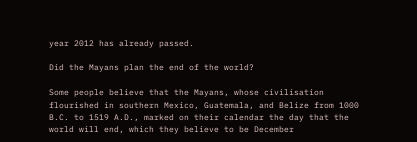year 2012 has already passed.

Did the Mayans plan the end of the world?

Some people believe that the Mayans, whose civilisation flourished in southern Mexico, Guatemala, and Belize from 1000 B.C. to 1519 A.D., marked on their calendar the day that the world will end, which they believe to be December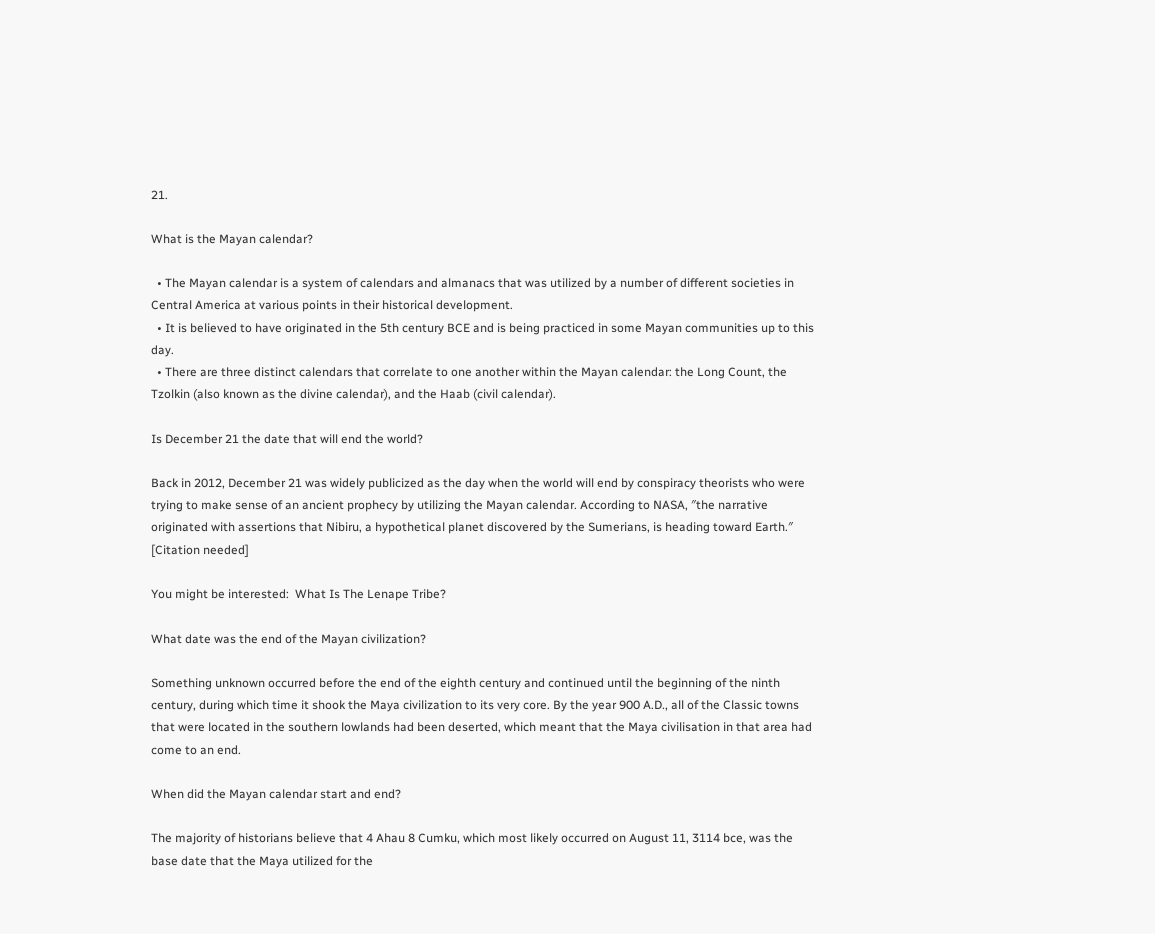21.

What is the Mayan calendar?

  • The Mayan calendar is a system of calendars and almanacs that was utilized by a number of different societies in Central America at various points in their historical development.
  • It is believed to have originated in the 5th century BCE and is being practiced in some Mayan communities up to this day.
  • There are three distinct calendars that correlate to one another within the Mayan calendar: the Long Count, the Tzolkin (also known as the divine calendar), and the Haab (civil calendar).

Is December 21 the date that will end the world?

Back in 2012, December 21 was widely publicized as the day when the world will end by conspiracy theorists who were trying to make sense of an ancient prophecy by utilizing the Mayan calendar. According to NASA, ″the narrative originated with assertions that Nibiru, a hypothetical planet discovered by the Sumerians, is heading toward Earth.″ [Citation needed]

You might be interested:  What Is The Lenape Tribe?

What date was the end of the Mayan civilization?

Something unknown occurred before the end of the eighth century and continued until the beginning of the ninth century, during which time it shook the Maya civilization to its very core. By the year 900 A.D., all of the Classic towns that were located in the southern lowlands had been deserted, which meant that the Maya civilisation in that area had come to an end.

When did the Mayan calendar start and end?

The majority of historians believe that 4 Ahau 8 Cumku, which most likely occurred on August 11, 3114 bce, was the base date that the Maya utilized for the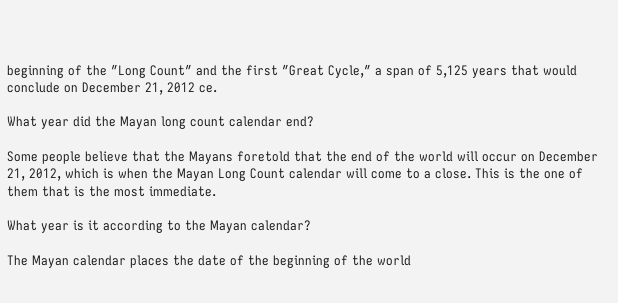beginning of the ″Long Count″ and the first ″Great Cycle,″ a span of 5,125 years that would conclude on December 21, 2012 ce.

What year did the Mayan long count calendar end?

Some people believe that the Mayans foretold that the end of the world will occur on December 21, 2012, which is when the Mayan Long Count calendar will come to a close. This is the one of them that is the most immediate.

What year is it according to the Mayan calendar?

The Mayan calendar places the date of the beginning of the world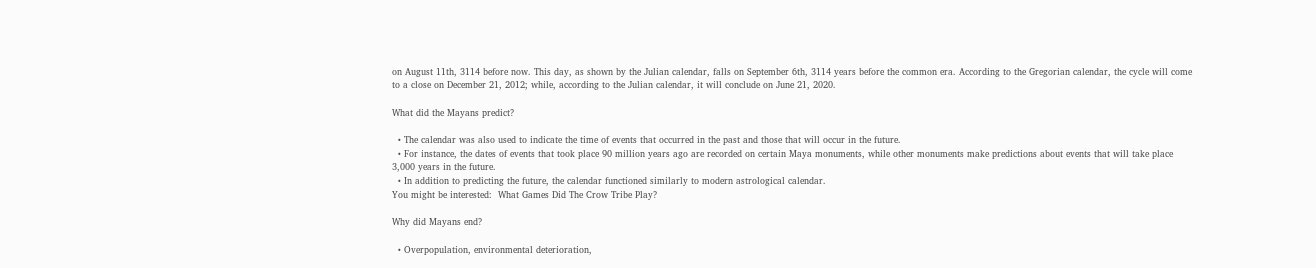on August 11th, 3114 before now. This day, as shown by the Julian calendar, falls on September 6th, 3114 years before the common era. According to the Gregorian calendar, the cycle will come to a close on December 21, 2012; while, according to the Julian calendar, it will conclude on June 21, 2020.

What did the Mayans predict?

  • The calendar was also used to indicate the time of events that occurred in the past and those that will occur in the future.
  • For instance, the dates of events that took place 90 million years ago are recorded on certain Maya monuments, while other monuments make predictions about events that will take place 3,000 years in the future.
  • In addition to predicting the future, the calendar functioned similarly to modern astrological calendar.
You might be interested:  What Games Did The Crow Tribe Play?

Why did Mayans end?

  • Overpopulation, environmental deterioration,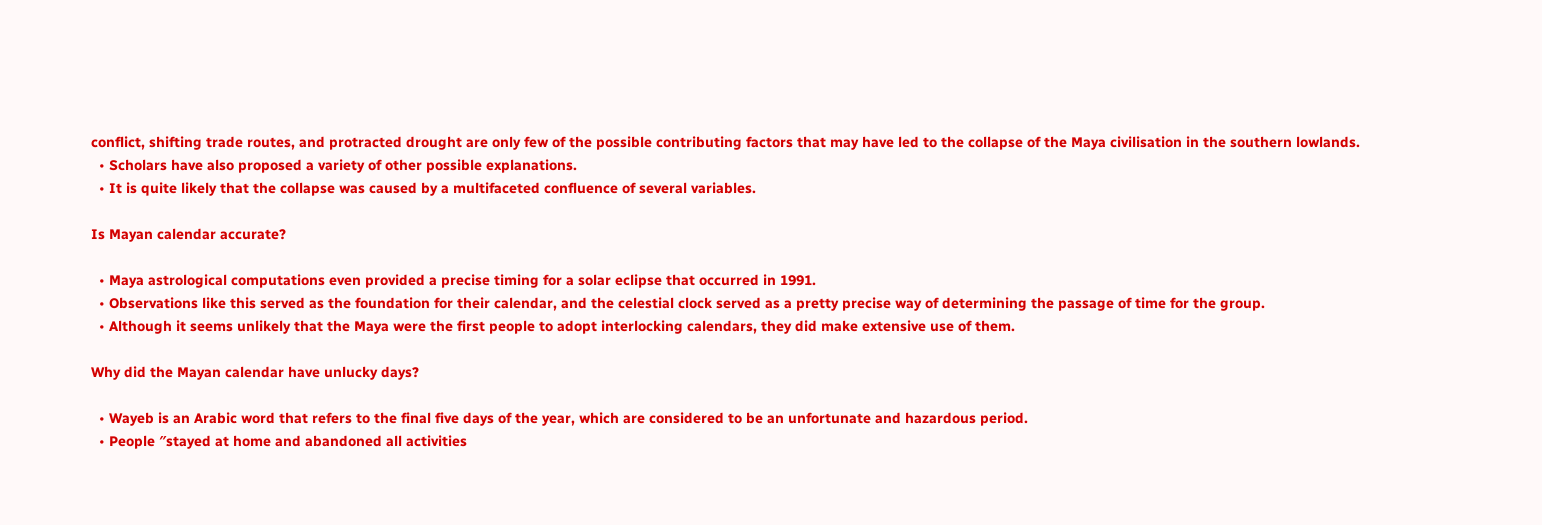conflict, shifting trade routes, and protracted drought are only few of the possible contributing factors that may have led to the collapse of the Maya civilisation in the southern lowlands.
  • Scholars have also proposed a variety of other possible explanations.
  • It is quite likely that the collapse was caused by a multifaceted confluence of several variables.

Is Mayan calendar accurate?

  • Maya astrological computations even provided a precise timing for a solar eclipse that occurred in 1991.
  • Observations like this served as the foundation for their calendar, and the celestial clock served as a pretty precise way of determining the passage of time for the group.
  • Although it seems unlikely that the Maya were the first people to adopt interlocking calendars, they did make extensive use of them.

Why did the Mayan calendar have unlucky days?

  • Wayeb is an Arabic word that refers to the final five days of the year, which are considered to be an unfortunate and hazardous period.
  • People ″stayed at home and abandoned all activities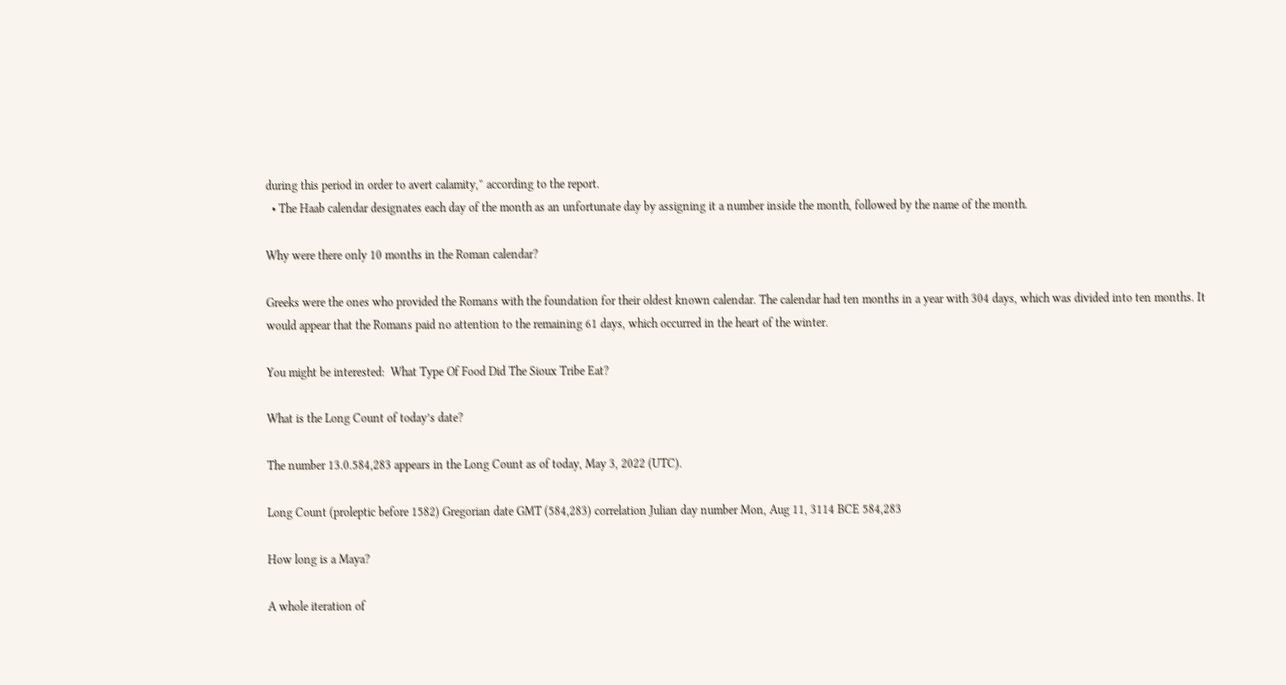during this period in order to avert calamity,″ according to the report.
  • The Haab calendar designates each day of the month as an unfortunate day by assigning it a number inside the month, followed by the name of the month.

Why were there only 10 months in the Roman calendar?

Greeks were the ones who provided the Romans with the foundation for their oldest known calendar. The calendar had ten months in a year with 304 days, which was divided into ten months. It would appear that the Romans paid no attention to the remaining 61 days, which occurred in the heart of the winter.

You might be interested:  What Type Of Food Did The Sioux Tribe Eat?

What is the Long Count of today’s date?

The number 13.0.584,283 appears in the Long Count as of today, May 3, 2022 (UTC).

Long Count (proleptic before 1582) Gregorian date GMT (584,283) correlation Julian day number Mon, Aug 11, 3114 BCE 584,283

How long is a Maya?

A whole iteration of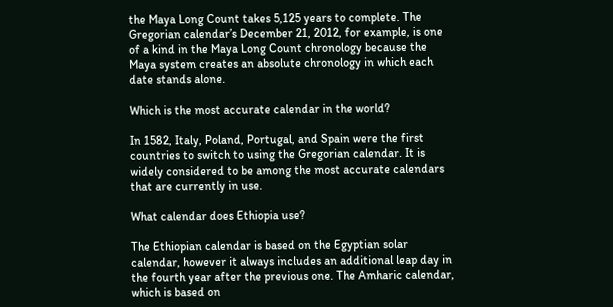the Maya Long Count takes 5,125 years to complete. The Gregorian calendar’s December 21, 2012, for example, is one of a kind in the Maya Long Count chronology because the Maya system creates an absolute chronology in which each date stands alone.

Which is the most accurate calendar in the world?

In 1582, Italy, Poland, Portugal, and Spain were the first countries to switch to using the Gregorian calendar. It is widely considered to be among the most accurate calendars that are currently in use.

What calendar does Ethiopia use?

The Ethiopian calendar is based on the Egyptian solar calendar, however it always includes an additional leap day in the fourth year after the previous one. The Amharic calendar, which is based on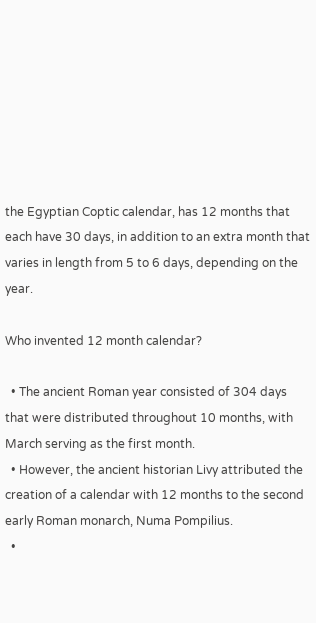the Egyptian Coptic calendar, has 12 months that each have 30 days, in addition to an extra month that varies in length from 5 to 6 days, depending on the year.

Who invented 12 month calendar?

  • The ancient Roman year consisted of 304 days that were distributed throughout 10 months, with March serving as the first month.
  • However, the ancient historian Livy attributed the creation of a calendar with 12 months to the second early Roman monarch, Numa Pompilius.
  •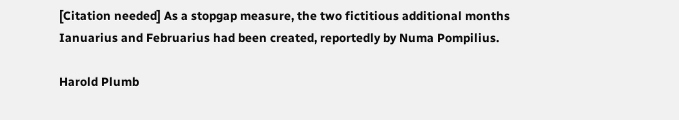[Citation needed] As a stopgap measure, the two fictitious additional months Ianuarius and Februarius had been created, reportedly by Numa Pompilius.

Harold Plumb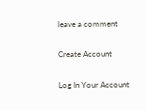leave a comment

Create Account

Log In Your Account